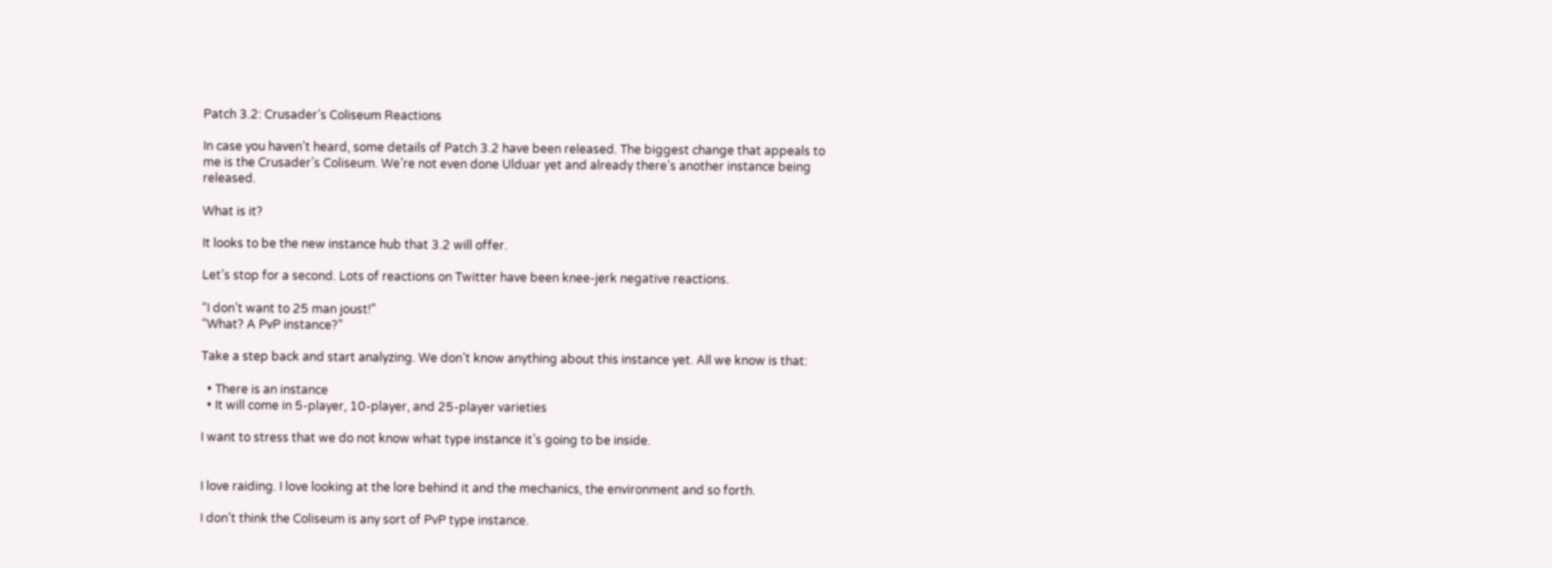Patch 3.2: Crusader’s Coliseum Reactions

In case you haven’t heard, some details of Patch 3.2 have been released. The biggest change that appeals to me is the Crusader’s Coliseum. We’re not even done Ulduar yet and already there’s another instance being released.

What is it?

It looks to be the new instance hub that 3.2 will offer.

Let’s stop for a second. Lots of reactions on Twitter have been knee-jerk negative reactions.

“I don’t want to 25 man joust!”
“What? A PvP instance?”

Take a step back and start analyzing. We don’t know anything about this instance yet. All we know is that:

  • There is an instance
  • It will come in 5-player, 10-player, and 25-player varieties

I want to stress that we do not know what type instance it’s going to be inside.


I love raiding. I love looking at the lore behind it and the mechanics, the environment and so forth.

I don’t think the Coliseum is any sort of PvP type instance.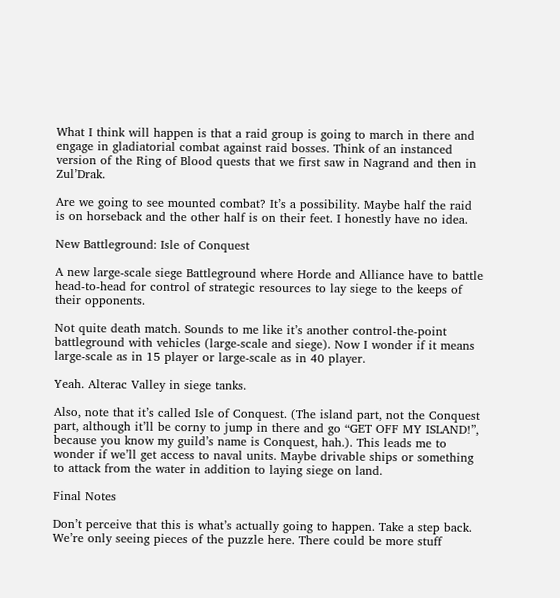What I think will happen is that a raid group is going to march in there and engage in gladiatorial combat against raid bosses. Think of an instanced version of the Ring of Blood quests that we first saw in Nagrand and then in Zul’Drak.

Are we going to see mounted combat? It’s a possibility. Maybe half the raid is on horseback and the other half is on their feet. I honestly have no idea.

New Battleground: Isle of Conquest

A new large-scale siege Battleground where Horde and Alliance have to battle head-to-head for control of strategic resources to lay siege to the keeps of their opponents.

Not quite death match. Sounds to me like it’s another control-the-point battleground with vehicles (large-scale and siege). Now I wonder if it means large-scale as in 15 player or large-scale as in 40 player.

Yeah. Alterac Valley in siege tanks.

Also, note that it’s called Isle of Conquest. (The island part, not the Conquest part, although it’ll be corny to jump in there and go “GET OFF MY ISLAND!”, because you know my guild’s name is Conquest, hah.). This leads me to wonder if we’ll get access to naval units. Maybe drivable ships or something to attack from the water in addition to laying siege on land.

Final Notes

Don’t perceive that this is what’s actually going to happen. Take a step back. We’re only seeing pieces of the puzzle here. There could be more stuff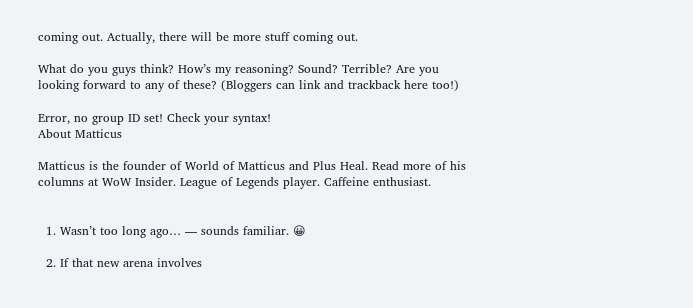coming out. Actually, there will be more stuff coming out.

What do you guys think? How’s my reasoning? Sound? Terrible? Are you looking forward to any of these? (Bloggers can link and trackback here too!)

Error, no group ID set! Check your syntax!
About Matticus

Matticus is the founder of World of Matticus and Plus Heal. Read more of his columns at WoW Insider. League of Legends player. Caffeine enthusiast.


  1. Wasn’t too long ago… — sounds familiar. 😀

  2. If that new arena involves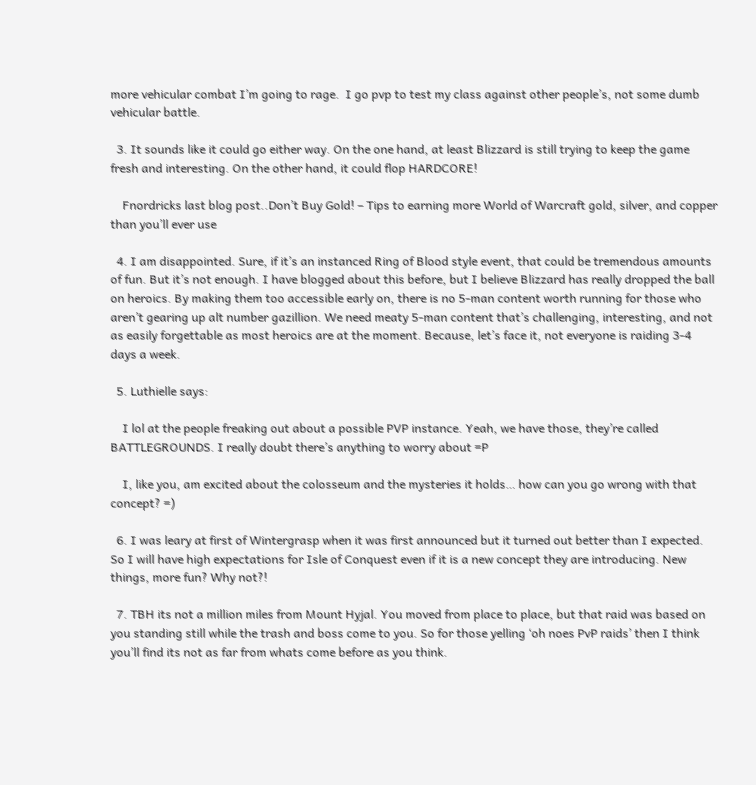more vehicular combat I’m going to rage.  I go pvp to test my class against other people’s, not some dumb vehicular battle.

  3. It sounds like it could go either way. On the one hand, at least Blizzard is still trying to keep the game fresh and interesting. On the other hand, it could flop HARDCORE!

    Fnordricks last blog post..Don’t Buy Gold! – Tips to earning more World of Warcraft gold, silver, and copper than you’ll ever use

  4. I am disappointed. Sure, if it’s an instanced Ring of Blood style event, that could be tremendous amounts of fun. But it’s not enough. I have blogged about this before, but I believe Blizzard has really dropped the ball on heroics. By making them too accessible early on, there is no 5-man content worth running for those who aren’t gearing up alt number gazillion. We need meaty 5-man content that’s challenging, interesting, and not as easily forgettable as most heroics are at the moment. Because, let’s face it, not everyone is raiding 3-4 days a week.

  5. Luthielle says:

    I lol at the people freaking out about a possible PVP instance. Yeah, we have those, they’re called BATTLEGROUNDS. I really doubt there’s anything to worry about =P

    I, like you, am excited about the colosseum and the mysteries it holds… how can you go wrong with that concept? =)

  6. I was leary at first of Wintergrasp when it was first announced but it turned out better than I expected. So I will have high expectations for Isle of Conquest even if it is a new concept they are introducing. New things, more fun? Why not?!

  7. TBH its not a million miles from Mount Hyjal. You moved from place to place, but that raid was based on you standing still while the trash and boss come to you. So for those yelling ‘oh noes PvP raids’ then I think you’ll find its not as far from whats come before as you think.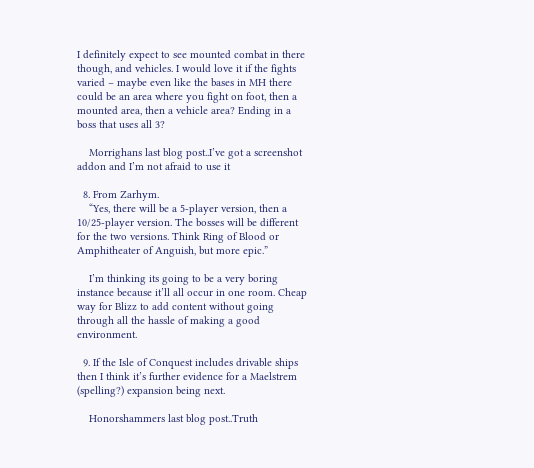I definitely expect to see mounted combat in there though, and vehicles. I would love it if the fights varied – maybe even like the bases in MH there could be an area where you fight on foot, then a mounted area, then a vehicle area? Ending in a boss that uses all 3?

    Morrighans last blog post..I’ve got a screenshot addon and I’m not afraid to use it

  8. From Zarhym.
    “Yes, there will be a 5-player version, then a 10/25-player version. The bosses will be different for the two versions. Think Ring of Blood or Amphitheater of Anguish, but more epic.”

    I’m thinking its going to be a very boring instance because it’ll all occur in one room. Cheap way for Blizz to add content without going through all the hassle of making a good environment.

  9. If the Isle of Conquest includes drivable ships then I think it’s further evidence for a Maelstrem (spelling?) expansion being next.

    Honorshammers last blog post..Truth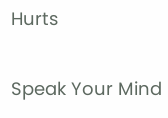Hurts

Speak Your Mind